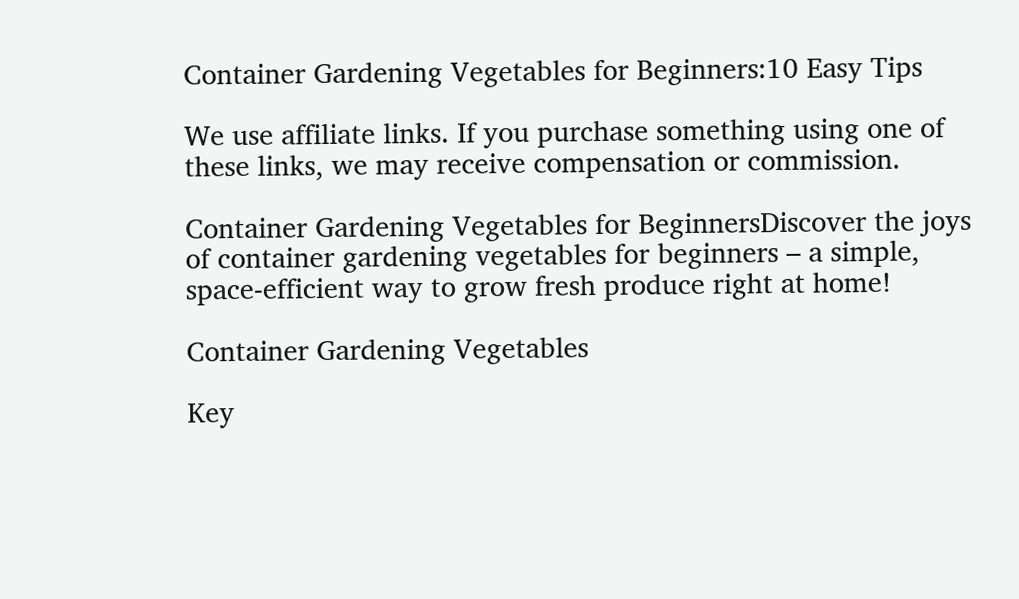Container Gardening Vegetables for Beginners:10 Easy Tips

We use affiliate links. If you purchase something using one of these links, we may receive compensation or commission.

Container Gardening Vegetables for BeginnersDiscover the joys of container gardening vegetables for beginners – a simple, space-efficient way to grow fresh produce right at home!

Container Gardening Vegetables

Key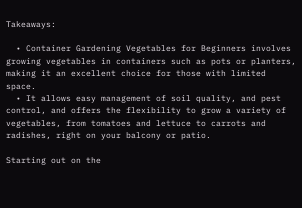Takeaways:

  • Container Gardening Vegetables for Beginners involves growing vegetables in containers such as pots or planters, making it an excellent choice for those with limited space.
  • It allows easy management of soil quality, and pest control, and offers the flexibility to grow a variety of vegetables, from tomatoes and lettuce to carrots and radishes, right on your balcony or patio.

Starting out on the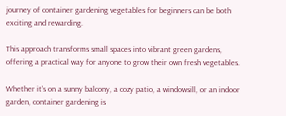journey of container gardening vegetables for beginners can be both exciting and rewarding.

This approach transforms small spaces into vibrant green gardens, offering a practical way for anyone to grow their own fresh vegetables.

Whether it’s on a sunny balcony, a cozy patio, a windowsill, or an indoor garden, container gardening is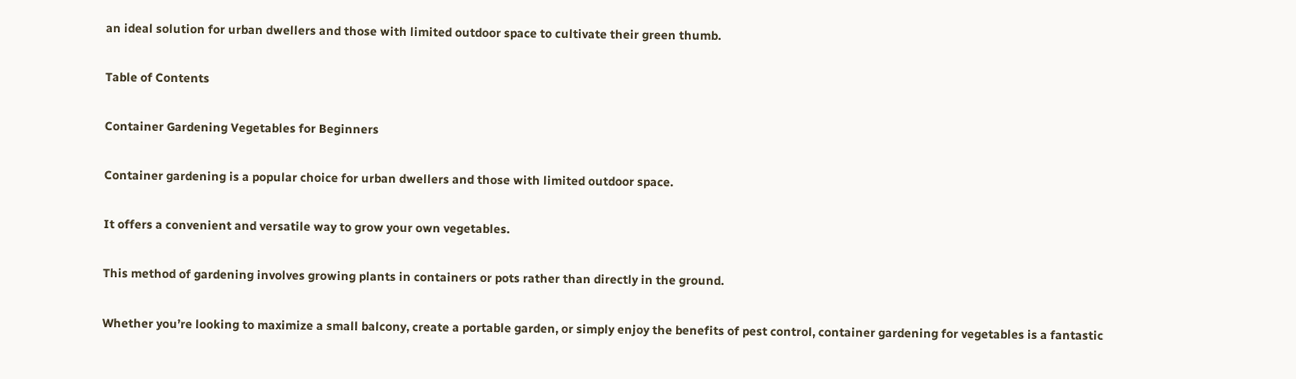an ideal solution for urban dwellers and those with limited outdoor space to cultivate their green thumb.

Table of Contents

Container Gardening Vegetables for Beginners

Container gardening is a popular choice for urban dwellers and those with limited outdoor space.

It offers a convenient and versatile way to grow your own vegetables.

This method of gardening involves growing plants in containers or pots rather than directly in the ground.

Whether you’re looking to maximize a small balcony, create a portable garden, or simply enjoy the benefits of pest control, container gardening for vegetables is a fantastic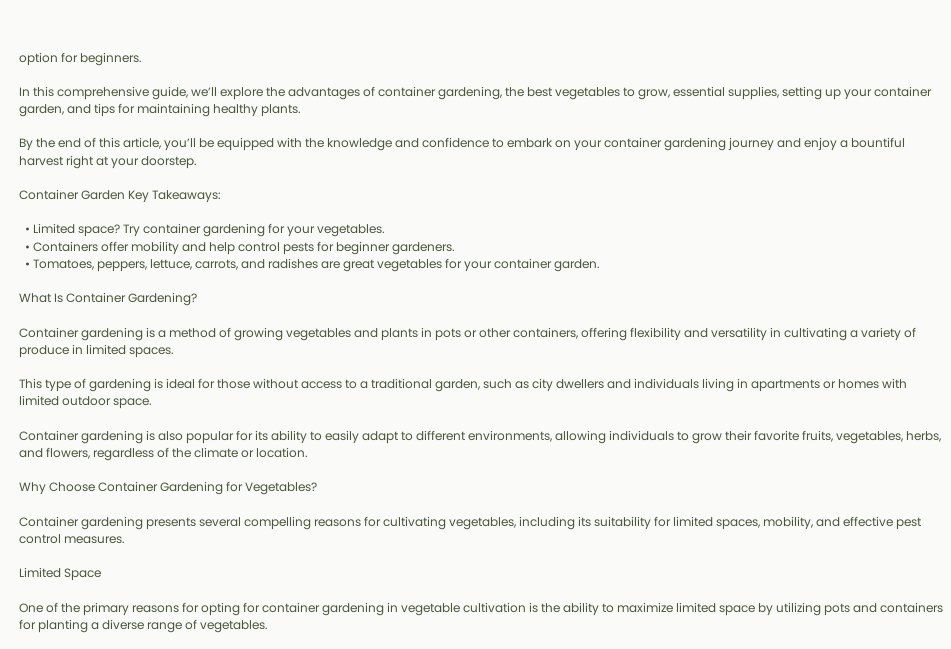option for beginners.

In this comprehensive guide, we’ll explore the advantages of container gardening, the best vegetables to grow, essential supplies, setting up your container garden, and tips for maintaining healthy plants.

By the end of this article, you’ll be equipped with the knowledge and confidence to embark on your container gardening journey and enjoy a bountiful harvest right at your doorstep.

Container Garden Key Takeaways:

  • Limited space? Try container gardening for your vegetables.
  • Containers offer mobility and help control pests for beginner gardeners.
  • Tomatoes, peppers, lettuce, carrots, and radishes are great vegetables for your container garden.

What Is Container Gardening?

Container gardening is a method of growing vegetables and plants in pots or other containers, offering flexibility and versatility in cultivating a variety of produce in limited spaces.

This type of gardening is ideal for those without access to a traditional garden, such as city dwellers and individuals living in apartments or homes with limited outdoor space.

Container gardening is also popular for its ability to easily adapt to different environments, allowing individuals to grow their favorite fruits, vegetables, herbs, and flowers, regardless of the climate or location.

Why Choose Container Gardening for Vegetables?

Container gardening presents several compelling reasons for cultivating vegetables, including its suitability for limited spaces, mobility, and effective pest control measures.

Limited Space

One of the primary reasons for opting for container gardening in vegetable cultivation is the ability to maximize limited space by utilizing pots and containers for planting a diverse range of vegetables.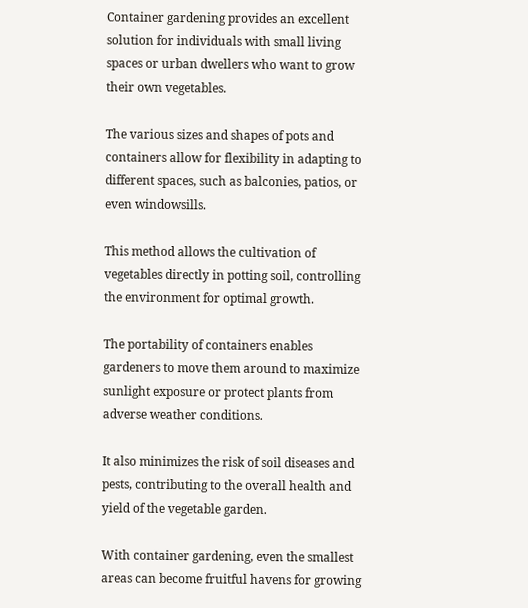Container gardening provides an excellent solution for individuals with small living spaces or urban dwellers who want to grow their own vegetables.

The various sizes and shapes of pots and containers allow for flexibility in adapting to different spaces, such as balconies, patios, or even windowsills.

This method allows the cultivation of vegetables directly in potting soil, controlling the environment for optimal growth.

The portability of containers enables gardeners to move them around to maximize sunlight exposure or protect plants from adverse weather conditions.

It also minimizes the risk of soil diseases and pests, contributing to the overall health and yield of the vegetable garden.

With container gardening, even the smallest areas can become fruitful havens for growing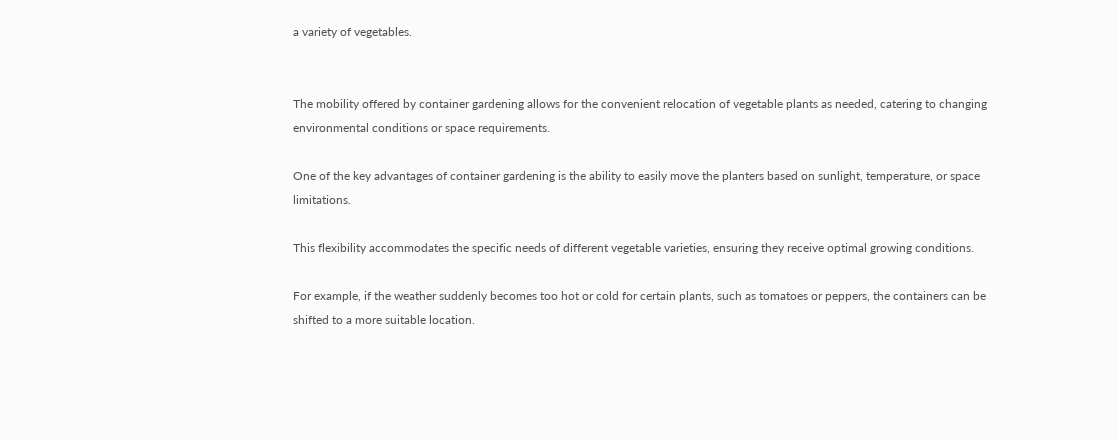a variety of vegetables.


The mobility offered by container gardening allows for the convenient relocation of vegetable plants as needed, catering to changing environmental conditions or space requirements.

One of the key advantages of container gardening is the ability to easily move the planters based on sunlight, temperature, or space limitations.

This flexibility accommodates the specific needs of different vegetable varieties, ensuring they receive optimal growing conditions.

For example, if the weather suddenly becomes too hot or cold for certain plants, such as tomatoes or peppers, the containers can be shifted to a more suitable location.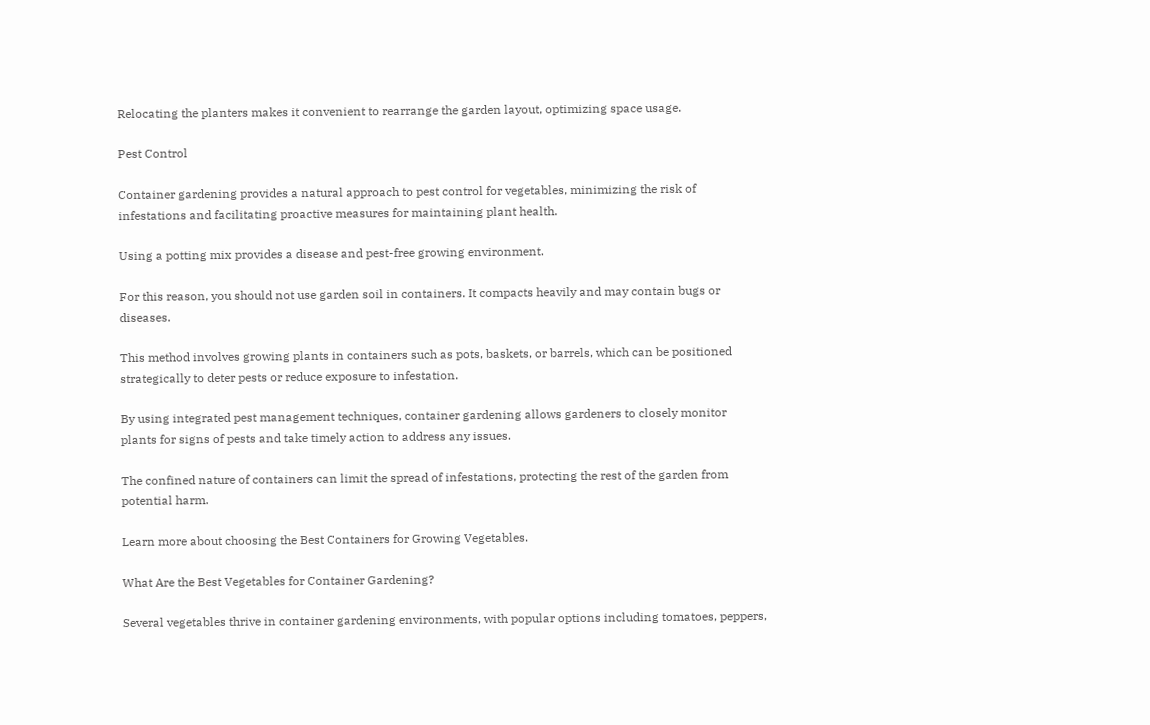Relocating the planters makes it convenient to rearrange the garden layout, optimizing space usage.

Pest Control

Container gardening provides a natural approach to pest control for vegetables, minimizing the risk of infestations and facilitating proactive measures for maintaining plant health.

Using a potting mix provides a disease and pest-free growing environment.

For this reason, you should not use garden soil in containers. It compacts heavily and may contain bugs or diseases.

This method involves growing plants in containers such as pots, baskets, or barrels, which can be positioned strategically to deter pests or reduce exposure to infestation.

By using integrated pest management techniques, container gardening allows gardeners to closely monitor plants for signs of pests and take timely action to address any issues.

The confined nature of containers can limit the spread of infestations, protecting the rest of the garden from potential harm.

Learn more about choosing the Best Containers for Growing Vegetables.

What Are the Best Vegetables for Container Gardening?

Several vegetables thrive in container gardening environments, with popular options including tomatoes, peppers,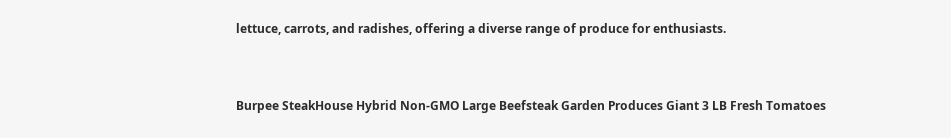lettuce, carrots, and radishes, offering a diverse range of produce for enthusiasts.


Burpee SteakHouse Hybrid Non-GMO Large Beefsteak Garden Produces Giant 3 LB Fresh Tomatoes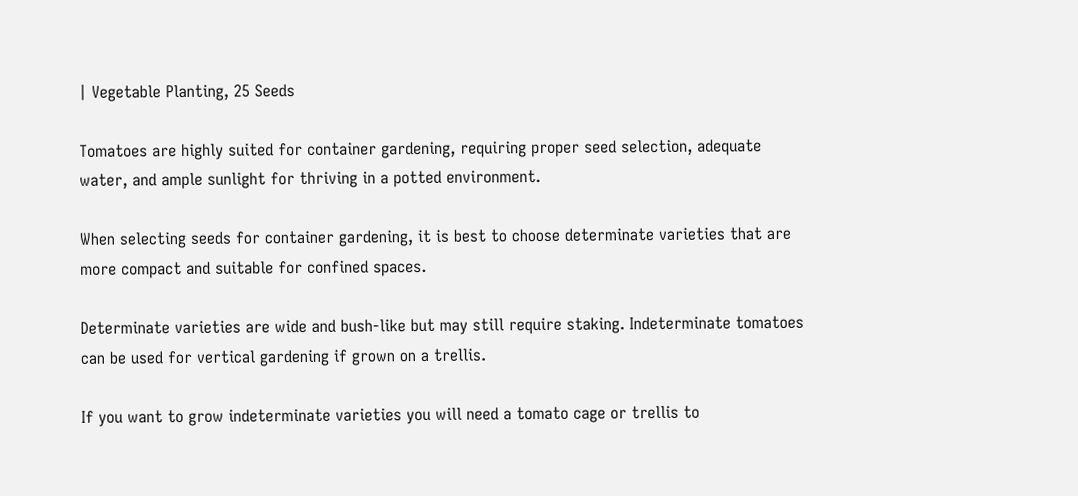| Vegetable Planting, 25 Seeds

Tomatoes are highly suited for container gardening, requiring proper seed selection, adequate water, and ample sunlight for thriving in a potted environment.

When selecting seeds for container gardening, it is best to choose determinate varieties that are more compact and suitable for confined spaces.

Determinate varieties are wide and bush-like but may still require staking. Indeterminate tomatoes can be used for vertical gardening if grown on a trellis.

If you want to grow indeterminate varieties you will need a tomato cage or trellis to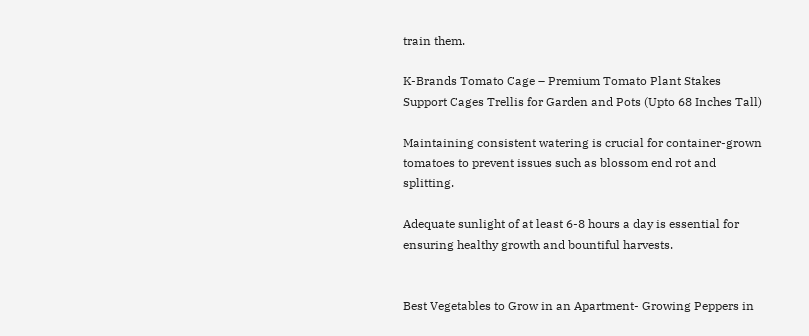train them.

K-Brands Tomato Cage – Premium Tomato Plant Stakes Support Cages Trellis for Garden and Pots (Upto 68 Inches Tall)

Maintaining consistent watering is crucial for container-grown tomatoes to prevent issues such as blossom end rot and splitting.

Adequate sunlight of at least 6-8 hours a day is essential for ensuring healthy growth and bountiful harvests.


Best Vegetables to Grow in an Apartment- Growing Peppers in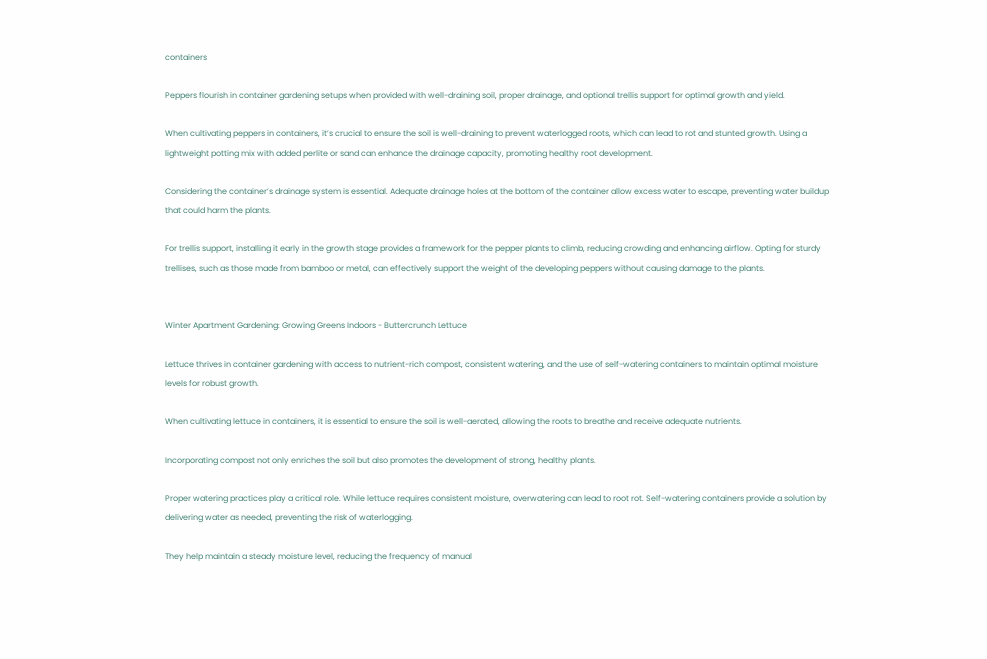containers

Peppers flourish in container gardening setups when provided with well-draining soil, proper drainage, and optional trellis support for optimal growth and yield.

When cultivating peppers in containers, it’s crucial to ensure the soil is well-draining to prevent waterlogged roots, which can lead to rot and stunted growth. Using a lightweight potting mix with added perlite or sand can enhance the drainage capacity, promoting healthy root development.

Considering the container’s drainage system is essential. Adequate drainage holes at the bottom of the container allow excess water to escape, preventing water buildup that could harm the plants.

For trellis support, installing it early in the growth stage provides a framework for the pepper plants to climb, reducing crowding and enhancing airflow. Opting for sturdy trellises, such as those made from bamboo or metal, can effectively support the weight of the developing peppers without causing damage to the plants.


Winter Apartment Gardening: Growing Greens Indoors - Buttercrunch Lettuce

Lettuce thrives in container gardening with access to nutrient-rich compost, consistent watering, and the use of self-watering containers to maintain optimal moisture levels for robust growth.

When cultivating lettuce in containers, it is essential to ensure the soil is well-aerated, allowing the roots to breathe and receive adequate nutrients.

Incorporating compost not only enriches the soil but also promotes the development of strong, healthy plants.

Proper watering practices play a critical role. While lettuce requires consistent moisture, overwatering can lead to root rot. Self-watering containers provide a solution by delivering water as needed, preventing the risk of waterlogging.

They help maintain a steady moisture level, reducing the frequency of manual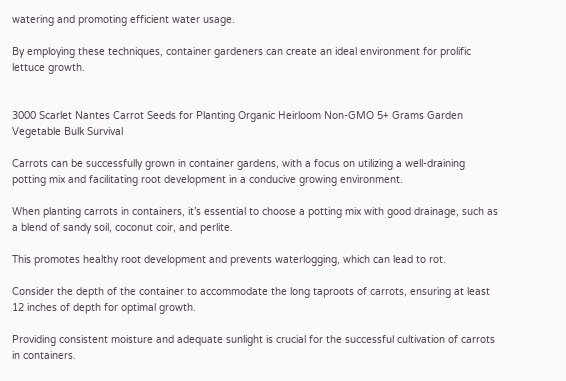watering and promoting efficient water usage.

By employing these techniques, container gardeners can create an ideal environment for prolific lettuce growth.


3000 Scarlet Nantes Carrot Seeds for Planting Organic Heirloom Non-GMO 5+ Grams Garden Vegetable Bulk Survival

Carrots can be successfully grown in container gardens, with a focus on utilizing a well-draining potting mix and facilitating root development in a conducive growing environment.

When planting carrots in containers, it’s essential to choose a potting mix with good drainage, such as a blend of sandy soil, coconut coir, and perlite.

This promotes healthy root development and prevents waterlogging, which can lead to rot.

Consider the depth of the container to accommodate the long taproots of carrots, ensuring at least 12 inches of depth for optimal growth.

Providing consistent moisture and adequate sunlight is crucial for the successful cultivation of carrots in containers.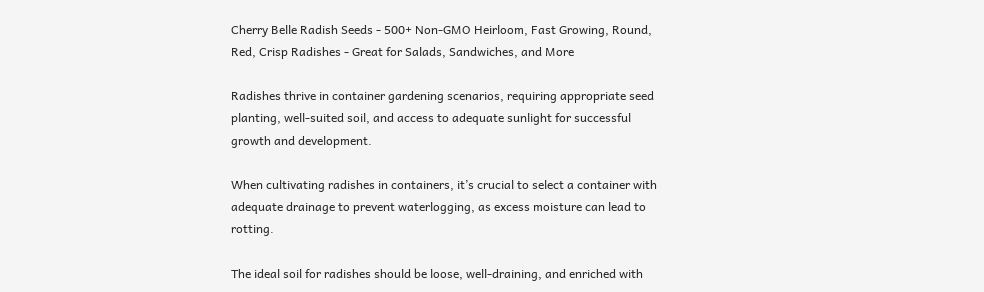Cherry Belle Radish Seeds - 500+ Non-GMO Heirloom, Fast Growing, Round, Red, Crisp Radishes - Great for Salads, Sandwiches, and More

Radishes thrive in container gardening scenarios, requiring appropriate seed planting, well-suited soil, and access to adequate sunlight for successful growth and development.

When cultivating radishes in containers, it’s crucial to select a container with adequate drainage to prevent waterlogging, as excess moisture can lead to rotting.

The ideal soil for radishes should be loose, well-draining, and enriched with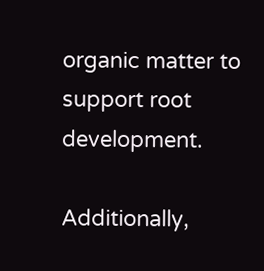organic matter to support root development.

Additionally,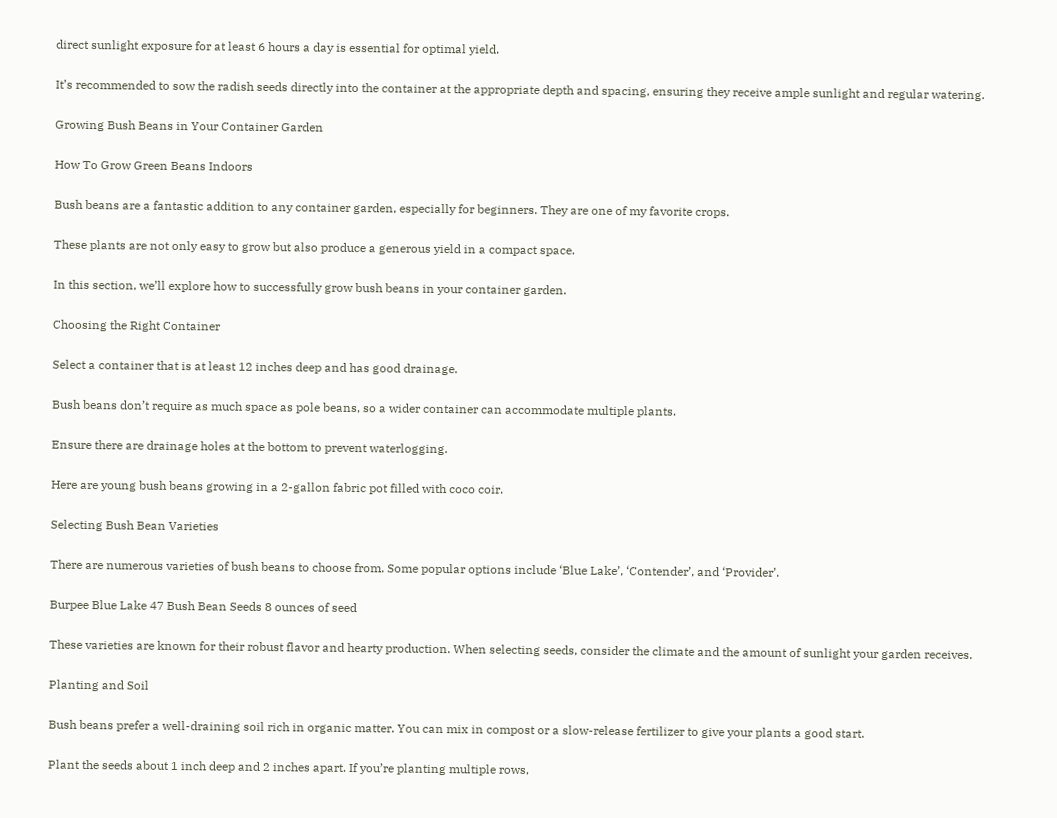direct sunlight exposure for at least 6 hours a day is essential for optimal yield.

It’s recommended to sow the radish seeds directly into the container at the appropriate depth and spacing, ensuring they receive ample sunlight and regular watering.

Growing Bush Beans in Your Container Garden

How To Grow Green Beans Indoors

Bush beans are a fantastic addition to any container garden, especially for beginners. They are one of my favorite crops.

These plants are not only easy to grow but also produce a generous yield in a compact space.

In this section, we’ll explore how to successfully grow bush beans in your container garden.

Choosing the Right Container

Select a container that is at least 12 inches deep and has good drainage.

Bush beans don’t require as much space as pole beans, so a wider container can accommodate multiple plants.

Ensure there are drainage holes at the bottom to prevent waterlogging.

Here are young bush beans growing in a 2-gallon fabric pot filled with coco coir.

Selecting Bush Bean Varieties

There are numerous varieties of bush beans to choose from. Some popular options include ‘Blue Lake’, ‘Contender’, and ‘Provider’.

Burpee Blue Lake 47 Bush Bean Seeds 8 ounces of seed

These varieties are known for their robust flavor and hearty production. When selecting seeds, consider the climate and the amount of sunlight your garden receives.

Planting and Soil

Bush beans prefer a well-draining soil rich in organic matter. You can mix in compost or a slow-release fertilizer to give your plants a good start.

Plant the seeds about 1 inch deep and 2 inches apart. If you’re planting multiple rows,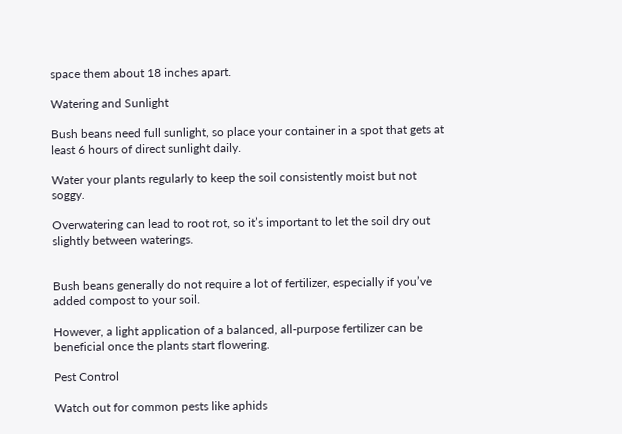space them about 18 inches apart.

Watering and Sunlight

Bush beans need full sunlight, so place your container in a spot that gets at least 6 hours of direct sunlight daily.

Water your plants regularly to keep the soil consistently moist but not soggy.

Overwatering can lead to root rot, so it’s important to let the soil dry out slightly between waterings.


Bush beans generally do not require a lot of fertilizer, especially if you’ve added compost to your soil.

However, a light application of a balanced, all-purpose fertilizer can be beneficial once the plants start flowering.

Pest Control

Watch out for common pests like aphids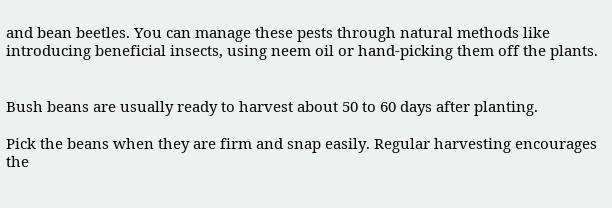and bean beetles. You can manage these pests through natural methods like introducing beneficial insects, using neem oil or hand-picking them off the plants.


Bush beans are usually ready to harvest about 50 to 60 days after planting.

Pick the beans when they are firm and snap easily. Regular harvesting encourages the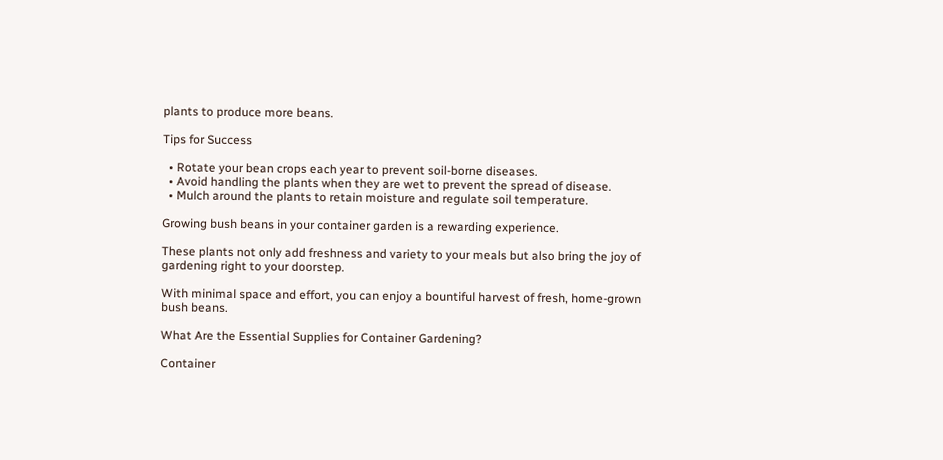plants to produce more beans.

Tips for Success

  • Rotate your bean crops each year to prevent soil-borne diseases.
  • Avoid handling the plants when they are wet to prevent the spread of disease.
  • Mulch around the plants to retain moisture and regulate soil temperature.

Growing bush beans in your container garden is a rewarding experience.

These plants not only add freshness and variety to your meals but also bring the joy of gardening right to your doorstep.

With minimal space and effort, you can enjoy a bountiful harvest of fresh, home-grown bush beans.

What Are the Essential Supplies for Container Gardening?

Container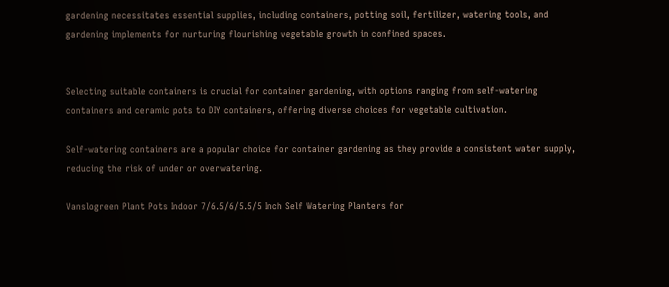gardening necessitates essential supplies, including containers, potting soil, fertilizer, watering tools, and gardening implements for nurturing flourishing vegetable growth in confined spaces.


Selecting suitable containers is crucial for container gardening, with options ranging from self-watering containers and ceramic pots to DIY containers, offering diverse choices for vegetable cultivation.

Self-watering containers are a popular choice for container gardening as they provide a consistent water supply, reducing the risk of under or overwatering.

Vanslogreen Plant Pots Indoor 7/6.5/6/5.5/5 Inch Self Watering Planters for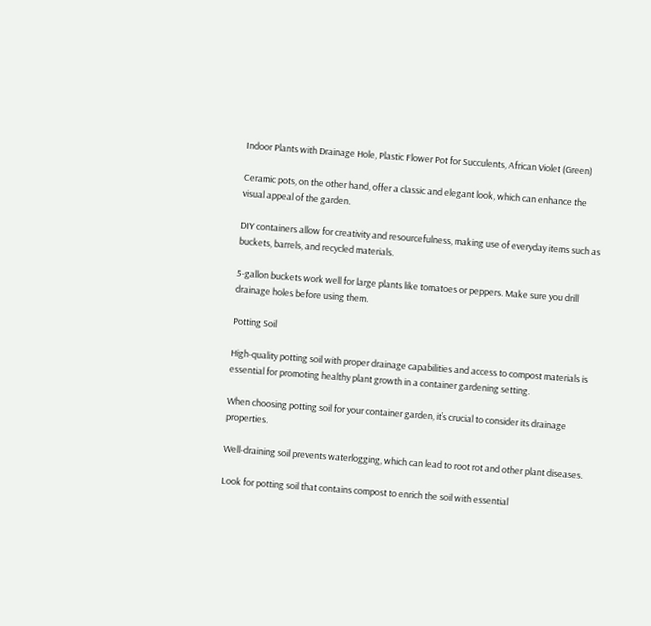Indoor Plants with Drainage Hole, Plastic Flower Pot for Succulents, African Violet (Green)

Ceramic pots, on the other hand, offer a classic and elegant look, which can enhance the visual appeal of the garden.

DIY containers allow for creativity and resourcefulness, making use of everyday items such as buckets, barrels, and recycled materials.

5-gallon buckets work well for large plants like tomatoes or peppers. Make sure you drill drainage holes before using them.

Potting Soil

High-quality potting soil with proper drainage capabilities and access to compost materials is essential for promoting healthy plant growth in a container gardening setting.

When choosing potting soil for your container garden, it’s crucial to consider its drainage properties.

Well-draining soil prevents waterlogging, which can lead to root rot and other plant diseases.

Look for potting soil that contains compost to enrich the soil with essential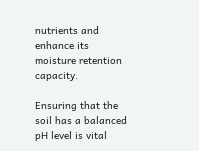nutrients and enhance its moisture retention capacity.

Ensuring that the soil has a balanced pH level is vital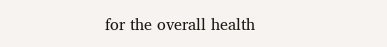for the overall health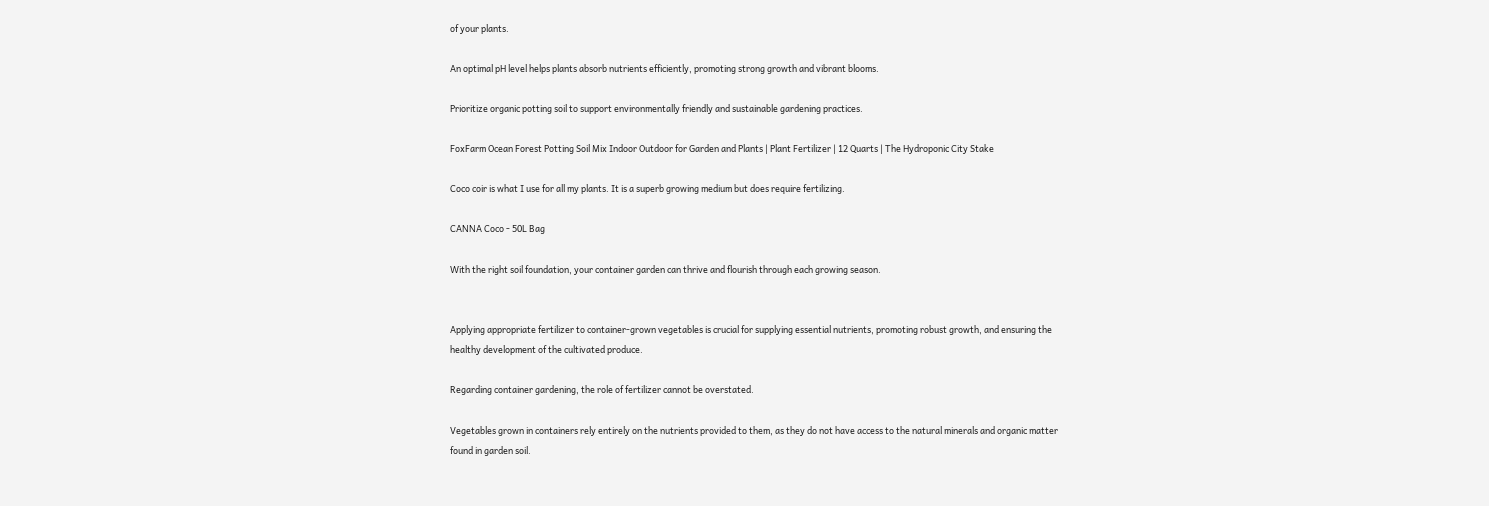of your plants.

An optimal pH level helps plants absorb nutrients efficiently, promoting strong growth and vibrant blooms.

Prioritize organic potting soil to support environmentally friendly and sustainable gardening practices.

FoxFarm Ocean Forest Potting Soil Mix Indoor Outdoor for Garden and Plants | Plant Fertilizer | 12 Quarts | The Hydroponic City Stake

Coco coir is what I use for all my plants. It is a superb growing medium but does require fertilizing.

CANNA Coco - 50L Bag

With the right soil foundation, your container garden can thrive and flourish through each growing season.


Applying appropriate fertilizer to container-grown vegetables is crucial for supplying essential nutrients, promoting robust growth, and ensuring the healthy development of the cultivated produce.

Regarding container gardening, the role of fertilizer cannot be overstated.

Vegetables grown in containers rely entirely on the nutrients provided to them, as they do not have access to the natural minerals and organic matter found in garden soil.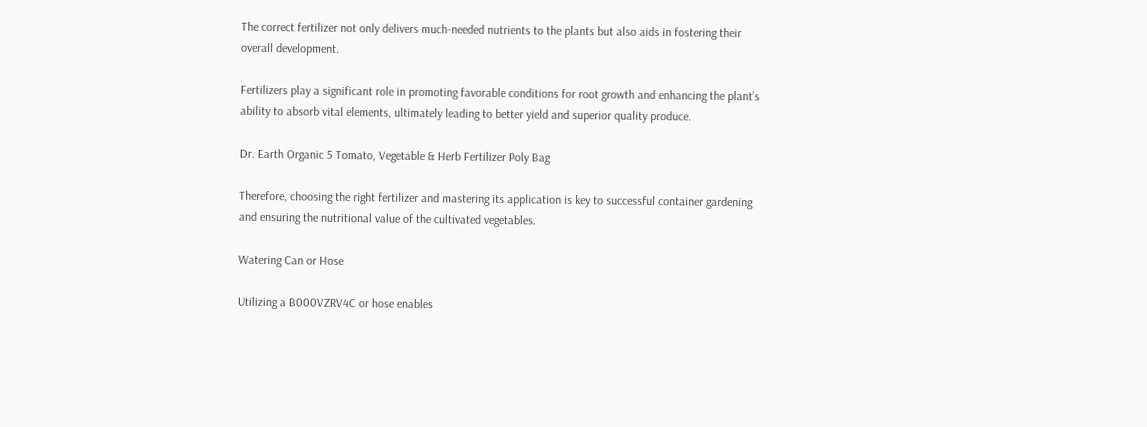The correct fertilizer not only delivers much-needed nutrients to the plants but also aids in fostering their overall development.

Fertilizers play a significant role in promoting favorable conditions for root growth and enhancing the plant’s ability to absorb vital elements, ultimately leading to better yield and superior quality produce.

Dr. Earth Organic 5 Tomato, Vegetable & Herb Fertilizer Poly Bag

Therefore, choosing the right fertilizer and mastering its application is key to successful container gardening and ensuring the nutritional value of the cultivated vegetables.

Watering Can or Hose

Utilizing a B000VZRV4C or hose enables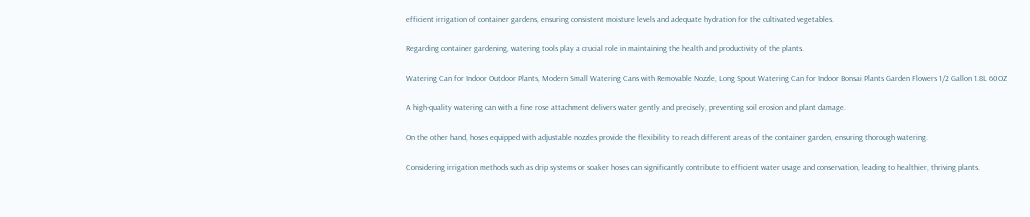efficient irrigation of container gardens, ensuring consistent moisture levels and adequate hydration for the cultivated vegetables.

Regarding container gardening, watering tools play a crucial role in maintaining the health and productivity of the plants.

Watering Can for Indoor Outdoor Plants, Modern Small Watering Cans with Removable Nozzle, Long Spout Watering Can for Indoor Bonsai Plants Garden Flowers 1/2 Gallon 1.8L 60OZ

A high-quality watering can with a fine rose attachment delivers water gently and precisely, preventing soil erosion and plant damage.

On the other hand, hoses equipped with adjustable nozzles provide the flexibility to reach different areas of the container garden, ensuring thorough watering.

Considering irrigation methods such as drip systems or soaker hoses can significantly contribute to efficient water usage and conservation, leading to healthier, thriving plants.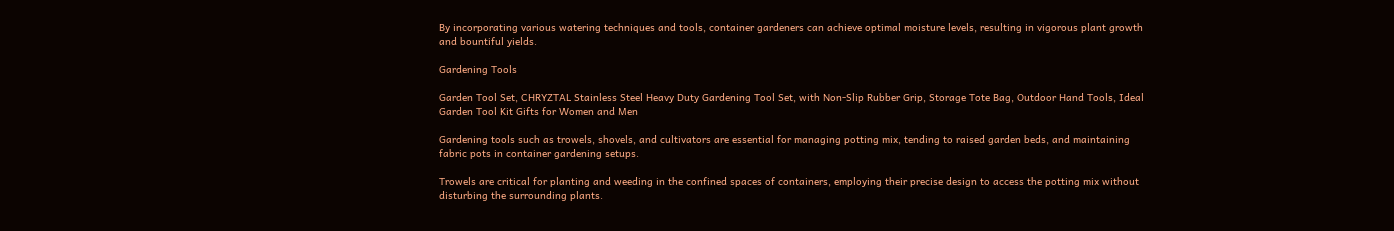By incorporating various watering techniques and tools, container gardeners can achieve optimal moisture levels, resulting in vigorous plant growth and bountiful yields.

Gardening Tools

Garden Tool Set, CHRYZTAL Stainless Steel Heavy Duty Gardening Tool Set, with Non-Slip Rubber Grip, Storage Tote Bag, Outdoor Hand Tools, Ideal Garden Tool Kit Gifts for Women and Men

Gardening tools such as trowels, shovels, and cultivators are essential for managing potting mix, tending to raised garden beds, and maintaining fabric pots in container gardening setups.

Trowels are critical for planting and weeding in the confined spaces of containers, employing their precise design to access the potting mix without disturbing the surrounding plants.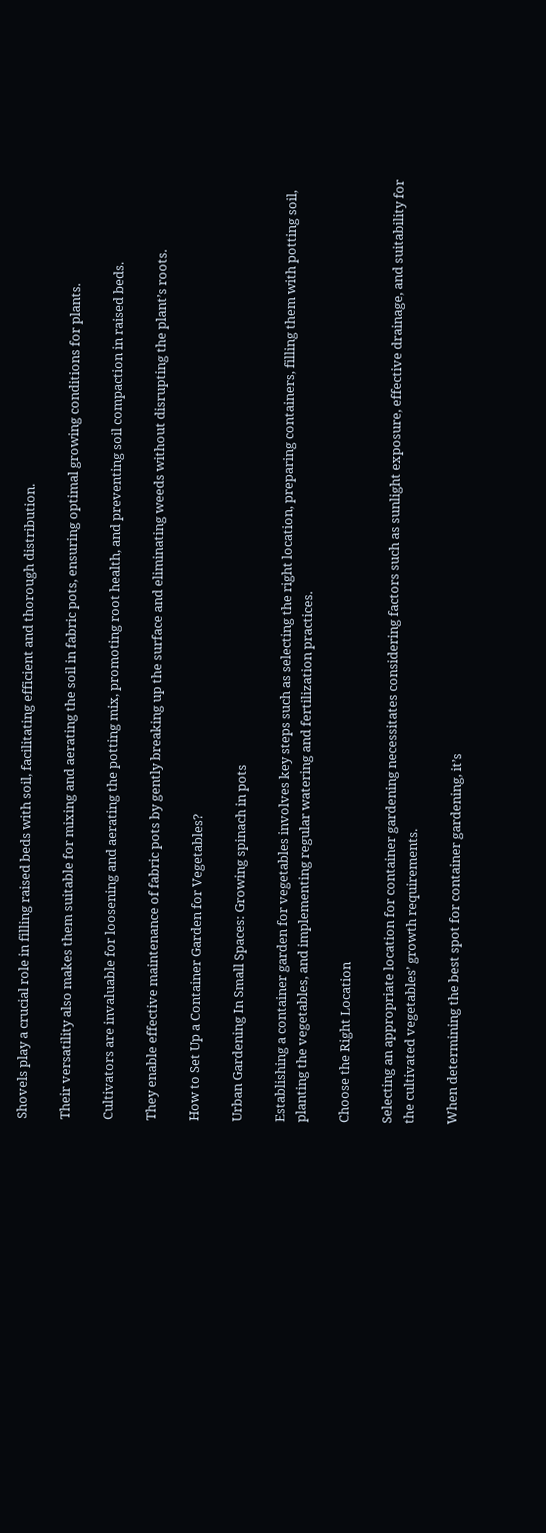Shovels play a crucial role in filling raised beds with soil, facilitating efficient and thorough distribution.

Their versatility also makes them suitable for mixing and aerating the soil in fabric pots, ensuring optimal growing conditions for plants.

Cultivators are invaluable for loosening and aerating the potting mix, promoting root health, and preventing soil compaction in raised beds.

They enable effective maintenance of fabric pots by gently breaking up the surface and eliminating weeds without disrupting the plant’s roots.

How to Set Up a Container Garden for Vegetables?

Urban Gardening In Small Spaces: Growing spinach in pots

Establishing a container garden for vegetables involves key steps such as selecting the right location, preparing containers, filling them with potting soil, planting the vegetables, and implementing regular watering and fertilization practices.

Choose the Right Location

Selecting an appropriate location for container gardening necessitates considering factors such as sunlight exposure, effective drainage, and suitability for the cultivated vegetables’ growth requirements.

When determining the best spot for container gardening, it’s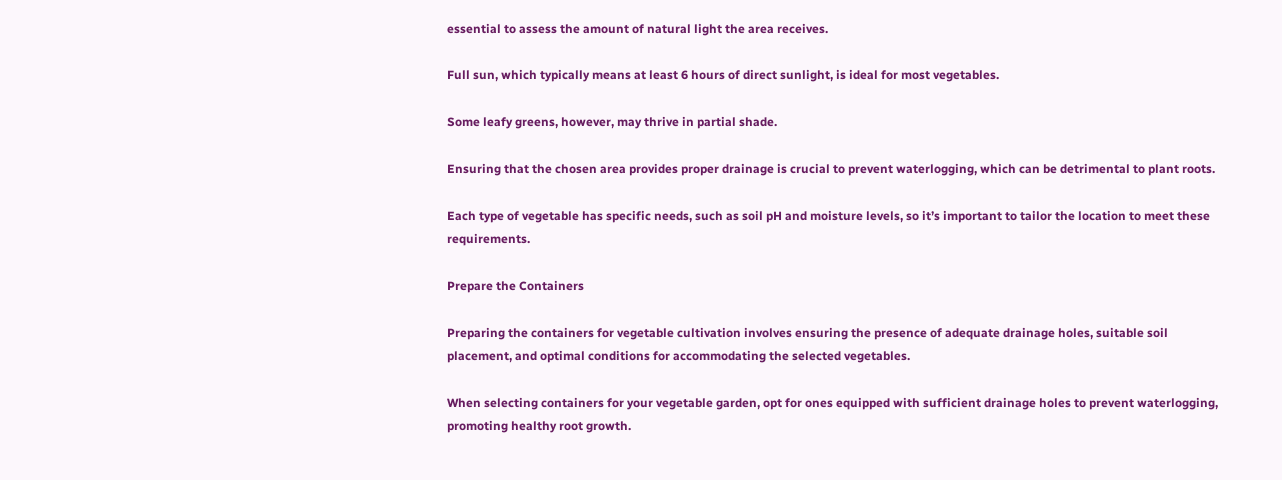essential to assess the amount of natural light the area receives.

Full sun, which typically means at least 6 hours of direct sunlight, is ideal for most vegetables.

Some leafy greens, however, may thrive in partial shade.

Ensuring that the chosen area provides proper drainage is crucial to prevent waterlogging, which can be detrimental to plant roots.

Each type of vegetable has specific needs, such as soil pH and moisture levels, so it’s important to tailor the location to meet these requirements.

Prepare the Containers

Preparing the containers for vegetable cultivation involves ensuring the presence of adequate drainage holes, suitable soil placement, and optimal conditions for accommodating the selected vegetables.

When selecting containers for your vegetable garden, opt for ones equipped with sufficient drainage holes to prevent waterlogging, promoting healthy root growth.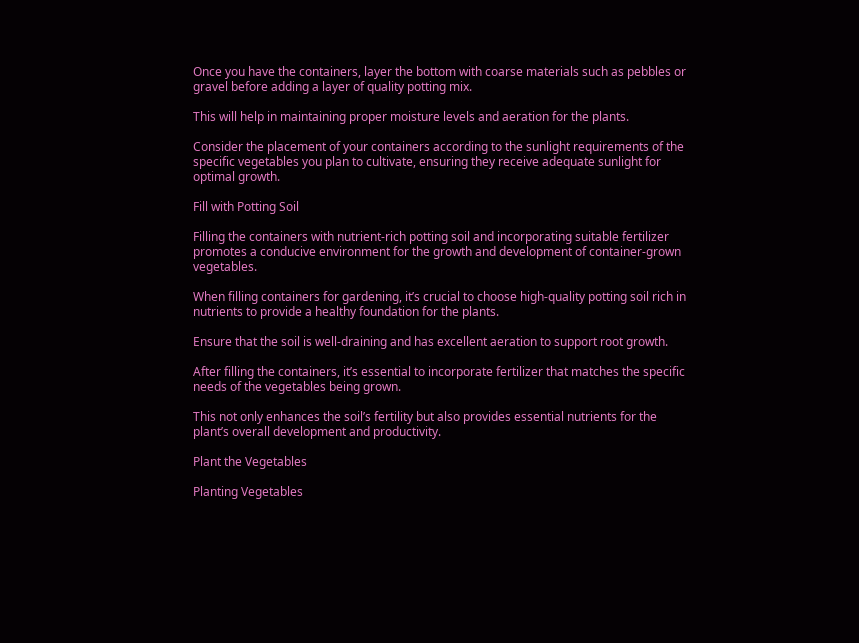Once you have the containers, layer the bottom with coarse materials such as pebbles or gravel before adding a layer of quality potting mix.

This will help in maintaining proper moisture levels and aeration for the plants.

Consider the placement of your containers according to the sunlight requirements of the specific vegetables you plan to cultivate, ensuring they receive adequate sunlight for optimal growth.

Fill with Potting Soil

Filling the containers with nutrient-rich potting soil and incorporating suitable fertilizer promotes a conducive environment for the growth and development of container-grown vegetables.

When filling containers for gardening, it’s crucial to choose high-quality potting soil rich in nutrients to provide a healthy foundation for the plants.

Ensure that the soil is well-draining and has excellent aeration to support root growth.

After filling the containers, it’s essential to incorporate fertilizer that matches the specific needs of the vegetables being grown.

This not only enhances the soil’s fertility but also provides essential nutrients for the plant’s overall development and productivity.

Plant the Vegetables

Planting Vegetables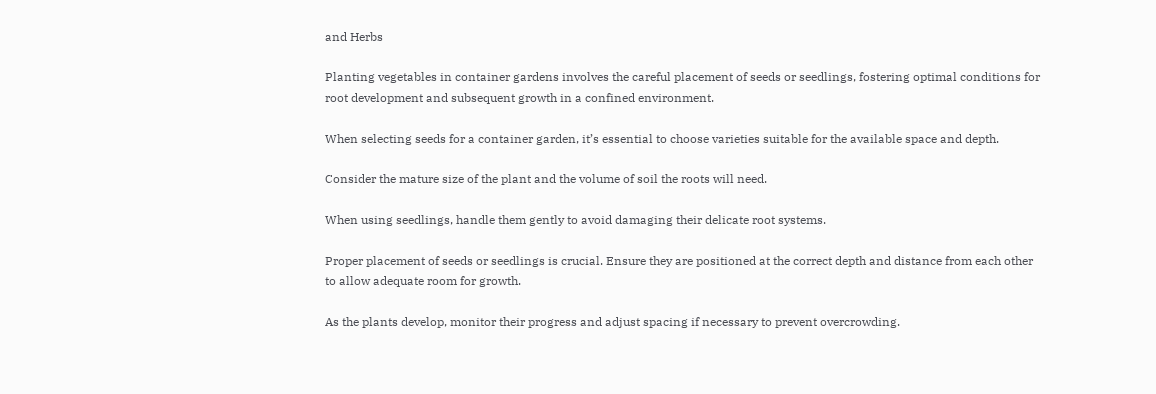and Herbs

Planting vegetables in container gardens involves the careful placement of seeds or seedlings, fostering optimal conditions for root development and subsequent growth in a confined environment.

When selecting seeds for a container garden, it’s essential to choose varieties suitable for the available space and depth.

Consider the mature size of the plant and the volume of soil the roots will need.

When using seedlings, handle them gently to avoid damaging their delicate root systems.

Proper placement of seeds or seedlings is crucial. Ensure they are positioned at the correct depth and distance from each other to allow adequate room for growth.

As the plants develop, monitor their progress and adjust spacing if necessary to prevent overcrowding.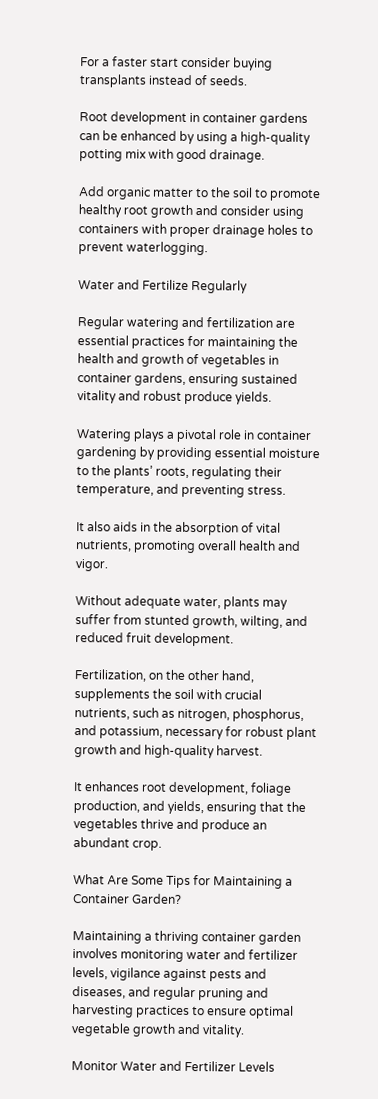For a faster start consider buying transplants instead of seeds.

Root development in container gardens can be enhanced by using a high-quality potting mix with good drainage.

Add organic matter to the soil to promote healthy root growth and consider using containers with proper drainage holes to prevent waterlogging.

Water and Fertilize Regularly

Regular watering and fertilization are essential practices for maintaining the health and growth of vegetables in container gardens, ensuring sustained vitality and robust produce yields.

Watering plays a pivotal role in container gardening by providing essential moisture to the plants’ roots, regulating their temperature, and preventing stress.

It also aids in the absorption of vital nutrients, promoting overall health and vigor.

Without adequate water, plants may suffer from stunted growth, wilting, and reduced fruit development.

Fertilization, on the other hand, supplements the soil with crucial nutrients, such as nitrogen, phosphorus, and potassium, necessary for robust plant growth and high-quality harvest.

It enhances root development, foliage production, and yields, ensuring that the vegetables thrive and produce an abundant crop.

What Are Some Tips for Maintaining a Container Garden?

Maintaining a thriving container garden involves monitoring water and fertilizer levels, vigilance against pests and diseases, and regular pruning and harvesting practices to ensure optimal vegetable growth and vitality.

Monitor Water and Fertilizer Levels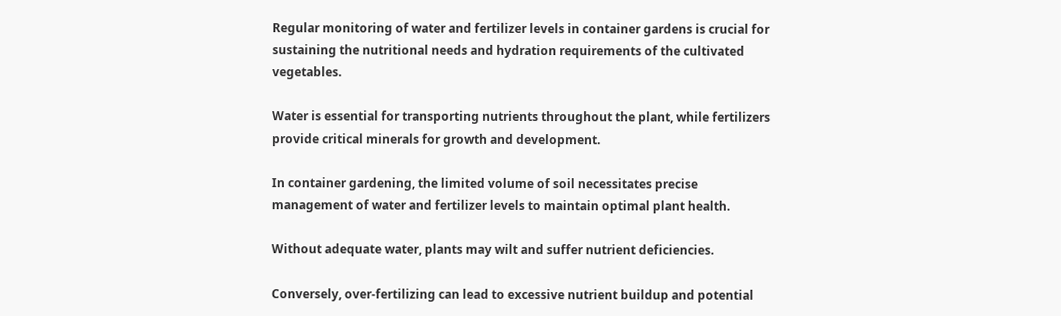Regular monitoring of water and fertilizer levels in container gardens is crucial for sustaining the nutritional needs and hydration requirements of the cultivated vegetables.

Water is essential for transporting nutrients throughout the plant, while fertilizers provide critical minerals for growth and development.

In container gardening, the limited volume of soil necessitates precise management of water and fertilizer levels to maintain optimal plant health.

Without adequate water, plants may wilt and suffer nutrient deficiencies.

Conversely, over-fertilizing can lead to excessive nutrient buildup and potential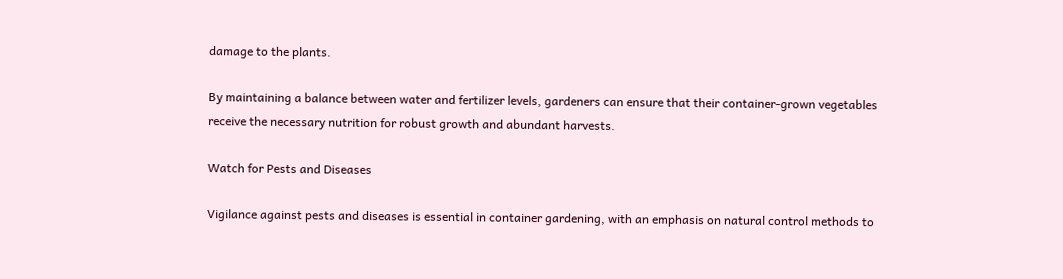damage to the plants.

By maintaining a balance between water and fertilizer levels, gardeners can ensure that their container-grown vegetables receive the necessary nutrition for robust growth and abundant harvests.

Watch for Pests and Diseases

Vigilance against pests and diseases is essential in container gardening, with an emphasis on natural control methods to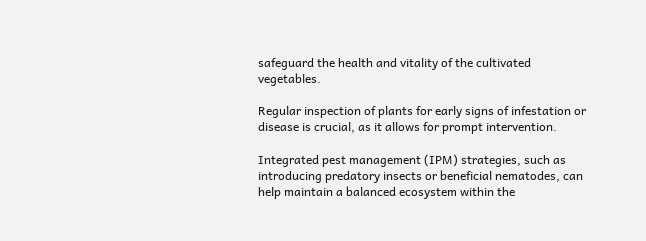safeguard the health and vitality of the cultivated vegetables.

Regular inspection of plants for early signs of infestation or disease is crucial, as it allows for prompt intervention.

Integrated pest management (IPM) strategies, such as introducing predatory insects or beneficial nematodes, can help maintain a balanced ecosystem within the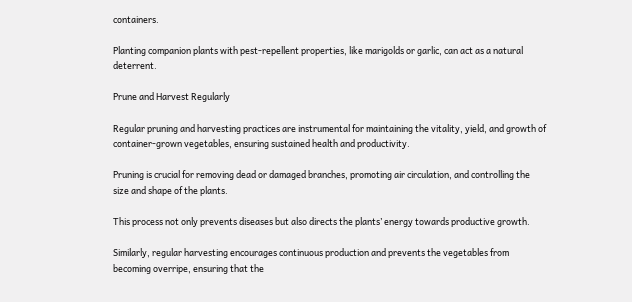containers.

Planting companion plants with pest-repellent properties, like marigolds or garlic, can act as a natural deterrent.

Prune and Harvest Regularly

Regular pruning and harvesting practices are instrumental for maintaining the vitality, yield, and growth of container-grown vegetables, ensuring sustained health and productivity.

Pruning is crucial for removing dead or damaged branches, promoting air circulation, and controlling the size and shape of the plants.

This process not only prevents diseases but also directs the plants’ energy towards productive growth.

Similarly, regular harvesting encourages continuous production and prevents the vegetables from becoming overripe, ensuring that the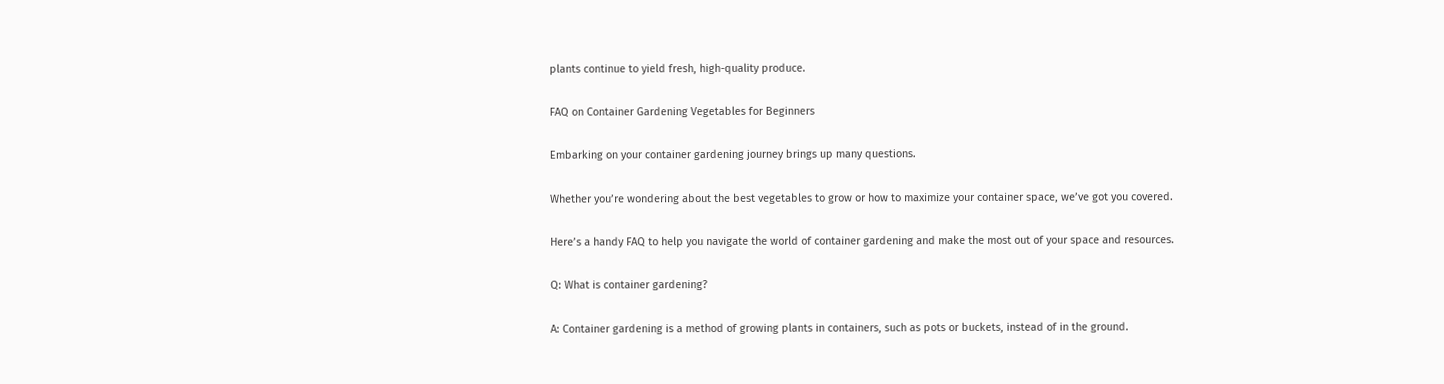plants continue to yield fresh, high-quality produce.

FAQ on Container Gardening Vegetables for Beginners

Embarking on your container gardening journey brings up many questions.

Whether you’re wondering about the best vegetables to grow or how to maximize your container space, we’ve got you covered.

Here’s a handy FAQ to help you navigate the world of container gardening and make the most out of your space and resources.

Q: What is container gardening?

A: Container gardening is a method of growing plants in containers, such as pots or buckets, instead of in the ground.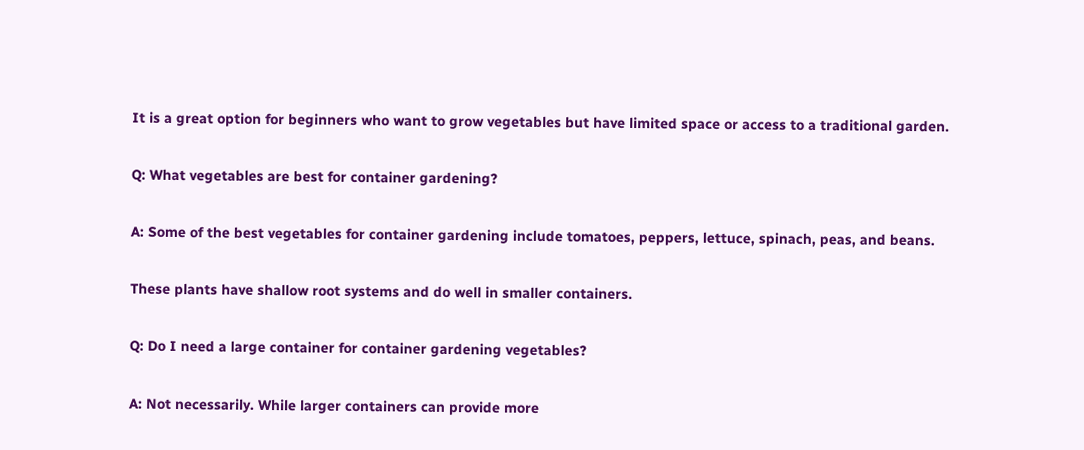It is a great option for beginners who want to grow vegetables but have limited space or access to a traditional garden.

Q: What vegetables are best for container gardening?

A: Some of the best vegetables for container gardening include tomatoes, peppers, lettuce, spinach, peas, and beans.

These plants have shallow root systems and do well in smaller containers.

Q: Do I need a large container for container gardening vegetables?

A: Not necessarily. While larger containers can provide more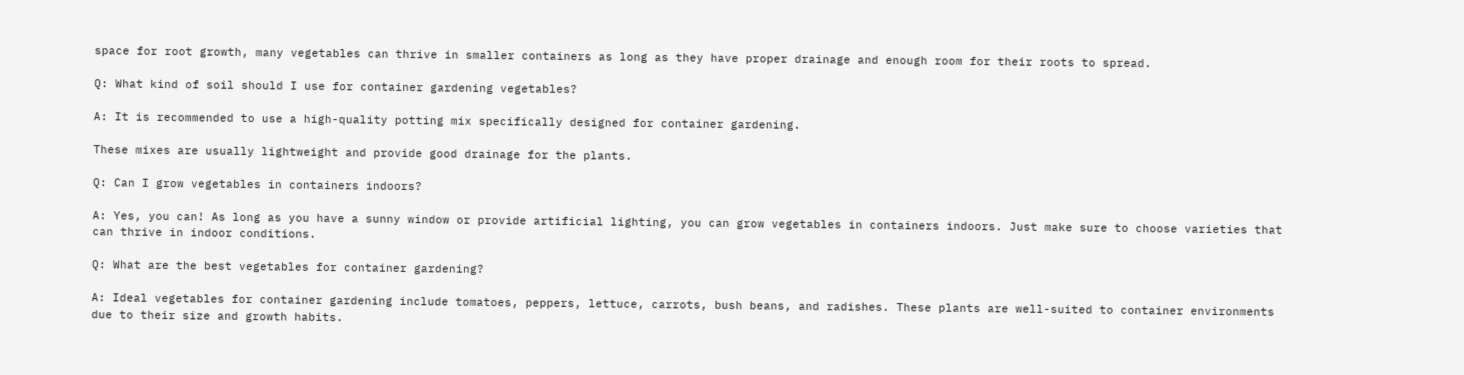space for root growth, many vegetables can thrive in smaller containers as long as they have proper drainage and enough room for their roots to spread.

Q: What kind of soil should I use for container gardening vegetables?

A: It is recommended to use a high-quality potting mix specifically designed for container gardening.

These mixes are usually lightweight and provide good drainage for the plants.

Q: Can I grow vegetables in containers indoors?

A: Yes, you can! As long as you have a sunny window or provide artificial lighting, you can grow vegetables in containers indoors. Just make sure to choose varieties that can thrive in indoor conditions.

Q: What are the best vegetables for container gardening?

A: Ideal vegetables for container gardening include tomatoes, peppers, lettuce, carrots, bush beans, and radishes. These plants are well-suited to container environments due to their size and growth habits.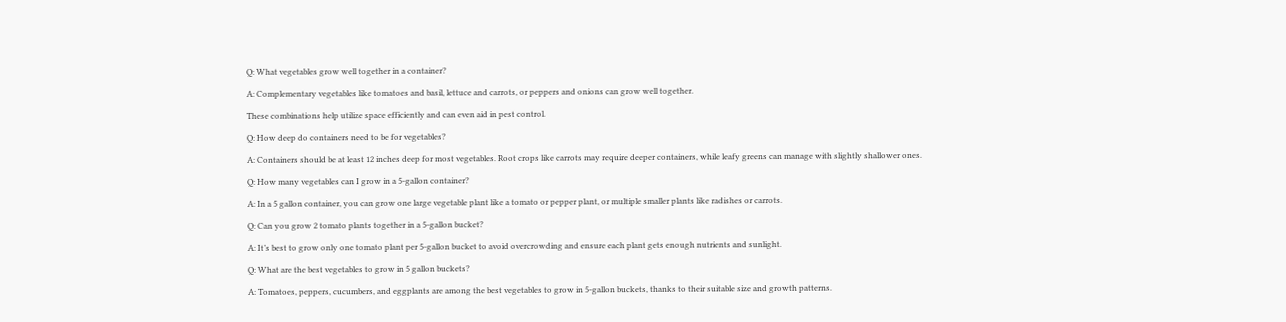Q: What vegetables grow well together in a container?

A: Complementary vegetables like tomatoes and basil, lettuce and carrots, or peppers and onions can grow well together.

These combinations help utilize space efficiently and can even aid in pest control.

Q: How deep do containers need to be for vegetables?

A: Containers should be at least 12 inches deep for most vegetables. Root crops like carrots may require deeper containers, while leafy greens can manage with slightly shallower ones.

Q: How many vegetables can I grow in a 5-gallon container?

A: In a 5 gallon container, you can grow one large vegetable plant like a tomato or pepper plant, or multiple smaller plants like radishes or carrots.

Q: Can you grow 2 tomato plants together in a 5-gallon bucket?

A: It’s best to grow only one tomato plant per 5-gallon bucket to avoid overcrowding and ensure each plant gets enough nutrients and sunlight.

Q: What are the best vegetables to grow in 5 gallon buckets?

A: Tomatoes, peppers, cucumbers, and eggplants are among the best vegetables to grow in 5-gallon buckets, thanks to their suitable size and growth patterns.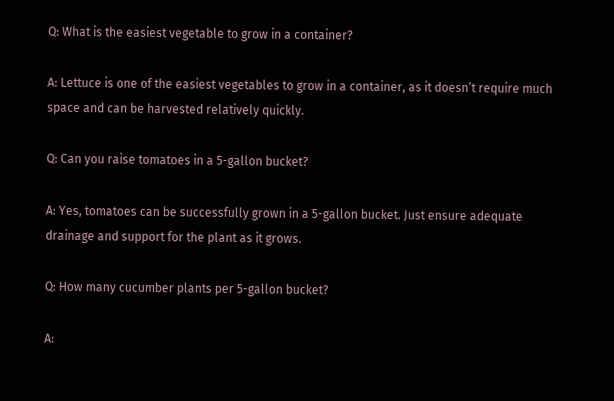Q: What is the easiest vegetable to grow in a container?

A: Lettuce is one of the easiest vegetables to grow in a container, as it doesn’t require much space and can be harvested relatively quickly.

Q: Can you raise tomatoes in a 5-gallon bucket?

A: Yes, tomatoes can be successfully grown in a 5-gallon bucket. Just ensure adequate drainage and support for the plant as it grows.

Q: How many cucumber plants per 5-gallon bucket?

A: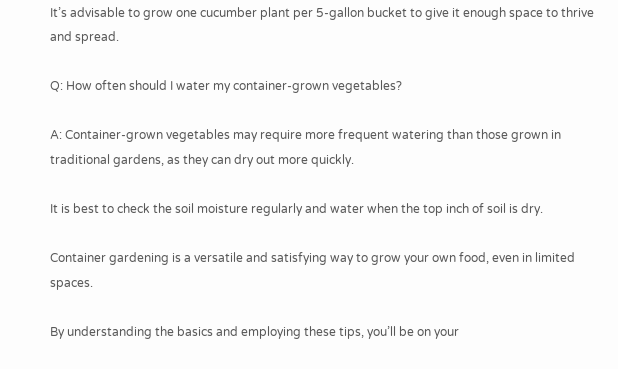It’s advisable to grow one cucumber plant per 5-gallon bucket to give it enough space to thrive and spread.

Q: How often should I water my container-grown vegetables?

A: Container-grown vegetables may require more frequent watering than those grown in traditional gardens, as they can dry out more quickly.

It is best to check the soil moisture regularly and water when the top inch of soil is dry.

Container gardening is a versatile and satisfying way to grow your own food, even in limited spaces.

By understanding the basics and employing these tips, you’ll be on your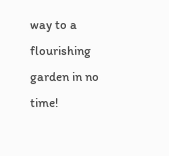way to a flourishing garden in no time!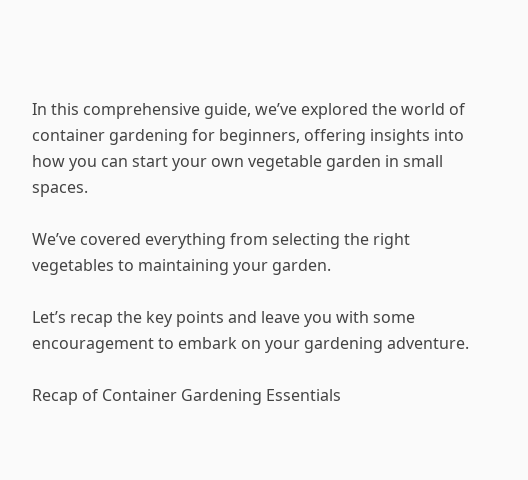In this comprehensive guide, we’ve explored the world of container gardening for beginners, offering insights into how you can start your own vegetable garden in small spaces.

We’ve covered everything from selecting the right vegetables to maintaining your garden.

Let’s recap the key points and leave you with some encouragement to embark on your gardening adventure.

Recap of Container Gardening Essentials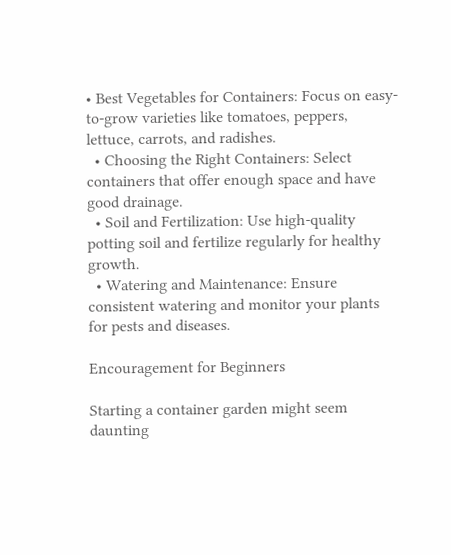• Best Vegetables for Containers: Focus on easy-to-grow varieties like tomatoes, peppers, lettuce, carrots, and radishes.
  • Choosing the Right Containers: Select containers that offer enough space and have good drainage.
  • Soil and Fertilization: Use high-quality potting soil and fertilize regularly for healthy growth.
  • Watering and Maintenance: Ensure consistent watering and monitor your plants for pests and diseases.

Encouragement for Beginners

Starting a container garden might seem daunting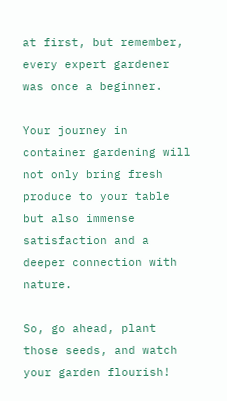at first, but remember, every expert gardener was once a beginner.

Your journey in container gardening will not only bring fresh produce to your table but also immense satisfaction and a deeper connection with nature.

So, go ahead, plant those seeds, and watch your garden flourish!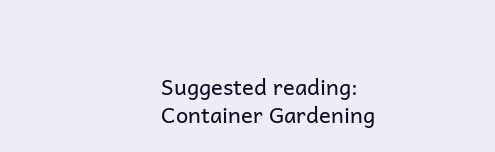Suggested reading: Container Gardening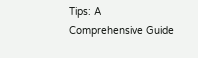Tips: A Comprehensive Guide